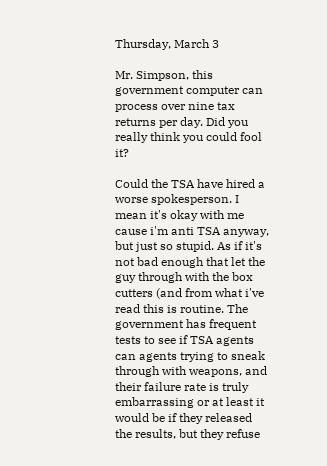Thursday, March 3

Mr. Simpson, this government computer can process over nine tax returns per day. Did you really think you could fool it?

Could the TSA have hired a worse spokesperson. I mean it's okay with me cause i'm anti TSA anyway, but just so stupid. As if it's not bad enough that let the guy through with the box cutters (and from what i've read this is routine. The government has frequent tests to see if TSA agents can agents trying to sneak through with weapons, and their failure rate is truly embarrassing or at least it would be if they released the results, but they refuse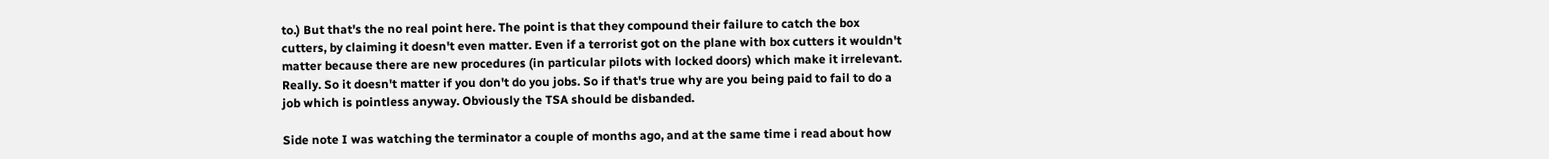to.) But that's the no real point here. The point is that they compound their failure to catch the box cutters, by claiming it doesn't even matter. Even if a terrorist got on the plane with box cutters it wouldn't matter because there are new procedures (in particular pilots with locked doors) which make it irrelevant. Really. So it doesn't matter if you don't do you jobs. So if that's true why are you being paid to fail to do a job which is pointless anyway. Obviously the TSA should be disbanded.

Side note I was watching the terminator a couple of months ago, and at the same time i read about how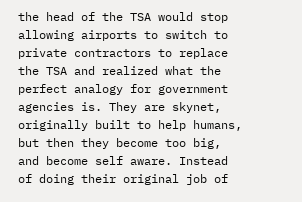the head of the TSA would stop allowing airports to switch to private contractors to replace the TSA and realized what the perfect analogy for government agencies is. They are skynet, originally built to help humans, but then they become too big, and become self aware. Instead of doing their original job of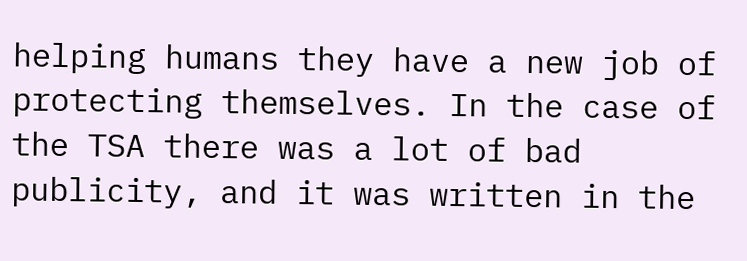helping humans they have a new job of protecting themselves. In the case of the TSA there was a lot of bad publicity, and it was written in the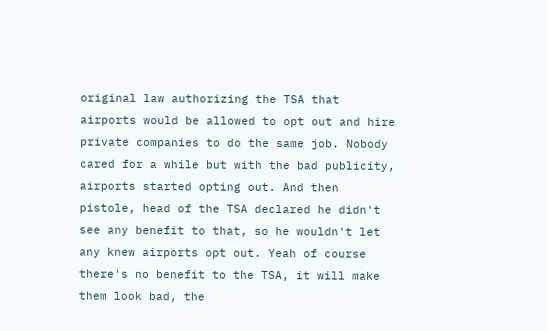original law authorizing the TSA that airports would be allowed to opt out and hire private companies to do the same job. Nobody cared for a while but with the bad publicity, airports started opting out. And then pistole, head of the TSA declared he didn't see any benefit to that, so he wouldn't let any knew airports opt out. Yeah of course there's no benefit to the TSA, it will make them look bad, the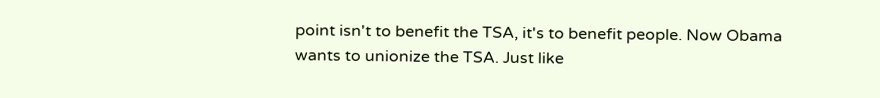point isn't to benefit the TSA, it's to benefit people. Now Obama wants to unionize the TSA. Just like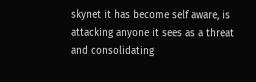skynet it has become self aware, is attacking anyone it sees as a threat and consolidating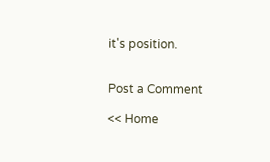it's position.


Post a Comment

<< Home